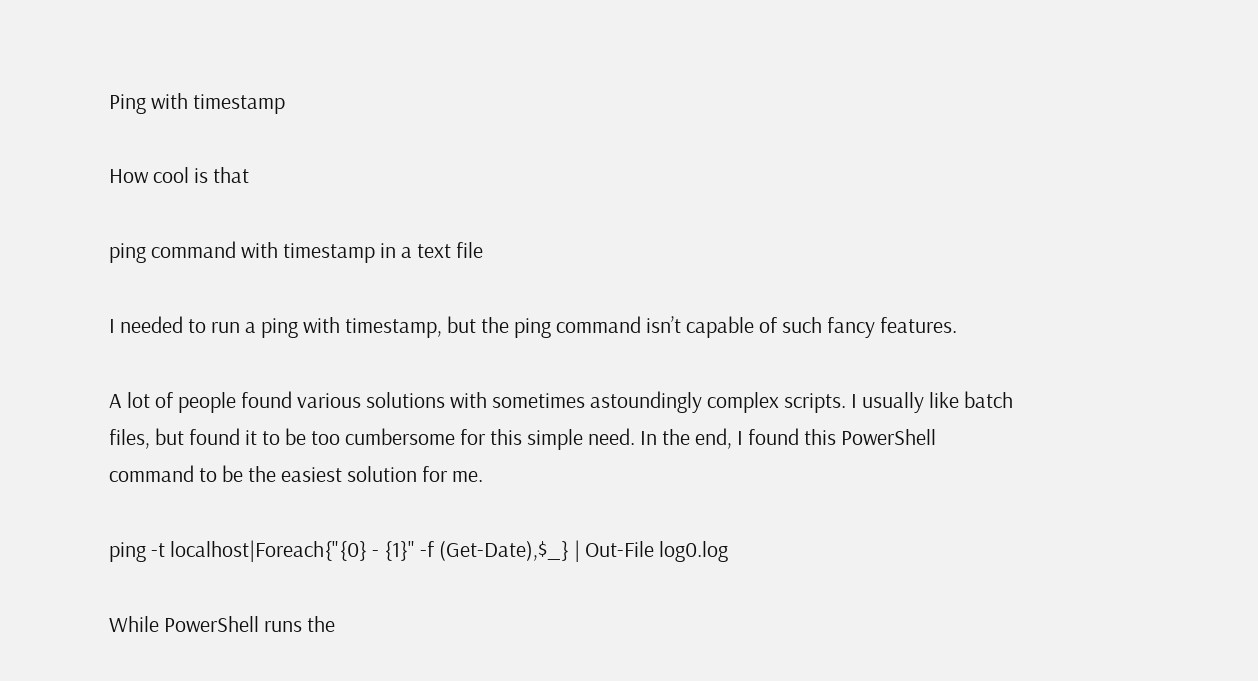Ping with timestamp

How cool is that

ping command with timestamp in a text file

I needed to run a ping with timestamp, but the ping command isn’t capable of such fancy features.

A lot of people found various solutions with sometimes astoundingly complex scripts. I usually like batch files, but found it to be too cumbersome for this simple need. In the end, I found this PowerShell command to be the easiest solution for me.

ping -t localhost|Foreach{"{0} - {1}" -f (Get-Date),$_} | Out-File log0.log

While PowerShell runs the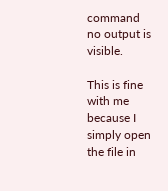command no output is visible.

This is fine with me because I simply open the file in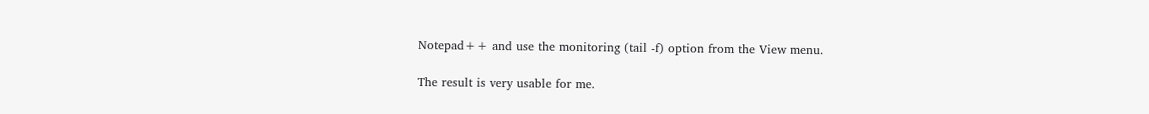Notepad++ and use the monitoring (tail -f) option from the View menu.

The result is very usable for me.